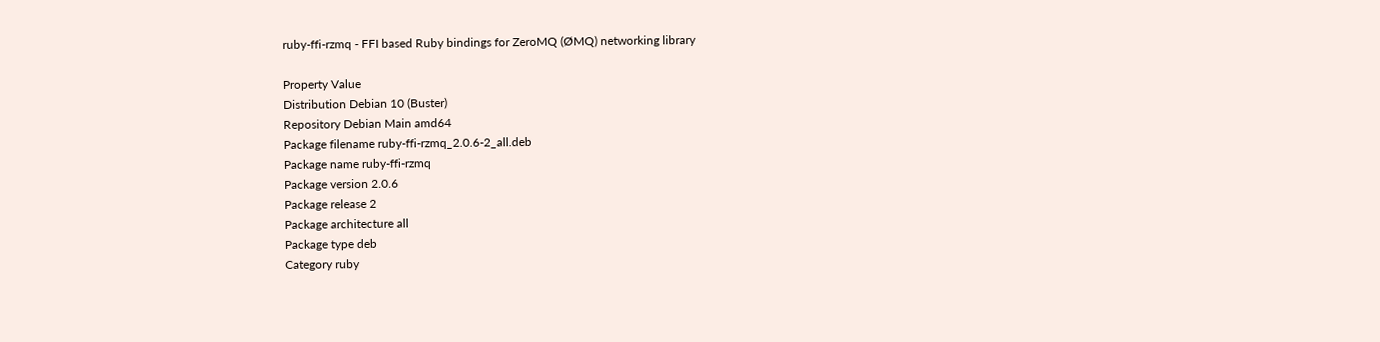ruby-ffi-rzmq - FFI based Ruby bindings for ZeroMQ (ØMQ) networking library

Property Value
Distribution Debian 10 (Buster)
Repository Debian Main amd64
Package filename ruby-ffi-rzmq_2.0.6-2_all.deb
Package name ruby-ffi-rzmq
Package version 2.0.6
Package release 2
Package architecture all
Package type deb
Category ruby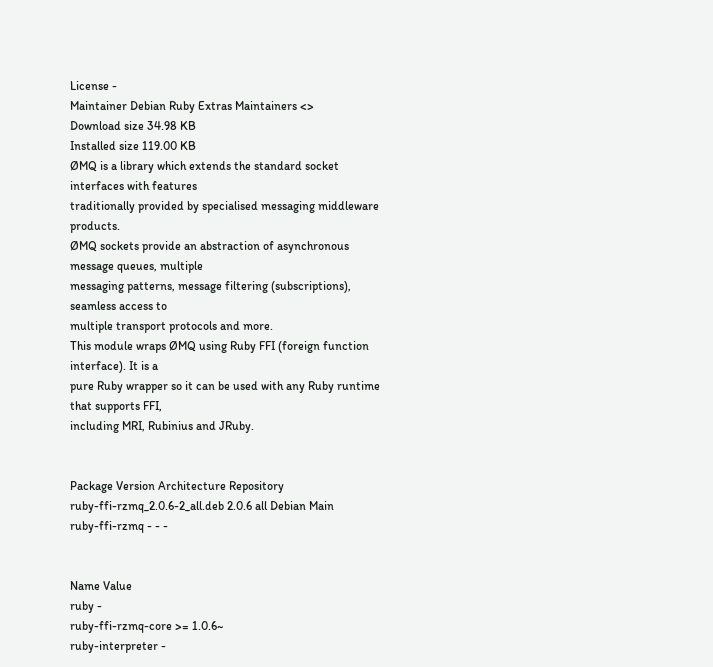License -
Maintainer Debian Ruby Extras Maintainers <>
Download size 34.98 KB
Installed size 119.00 KB
ØMQ is a library which extends the standard socket interfaces with features
traditionally provided by specialised messaging middleware products.
ØMQ sockets provide an abstraction of asynchronous message queues, multiple
messaging patterns, message filtering (subscriptions), seamless access to
multiple transport protocols and more.
This module wraps ØMQ using Ruby FFI (foreign function interface). It is a
pure Ruby wrapper so it can be used with any Ruby runtime that supports FFI,
including MRI, Rubinius and JRuby.


Package Version Architecture Repository
ruby-ffi-rzmq_2.0.6-2_all.deb 2.0.6 all Debian Main
ruby-ffi-rzmq - - -


Name Value
ruby -
ruby-ffi-rzmq-core >= 1.0.6~
ruby-interpreter -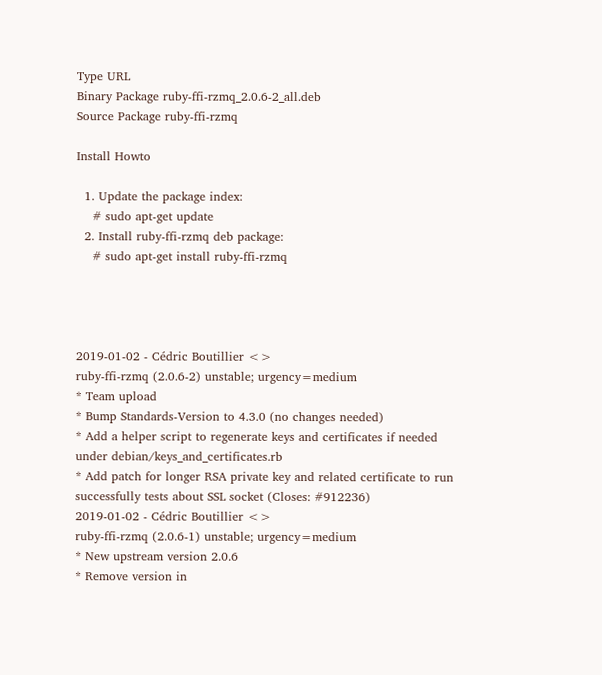Type URL
Binary Package ruby-ffi-rzmq_2.0.6-2_all.deb
Source Package ruby-ffi-rzmq

Install Howto

  1. Update the package index:
    # sudo apt-get update
  2. Install ruby-ffi-rzmq deb package:
    # sudo apt-get install ruby-ffi-rzmq




2019-01-02 - Cédric Boutillier <>
ruby-ffi-rzmq (2.0.6-2) unstable; urgency=medium
* Team upload
* Bump Standards-Version to 4.3.0 (no changes needed)
* Add a helper script to regenerate keys and certificates if needed
under debian/keys_and_certificates.rb
* Add patch for longer RSA private key and related certificate to run
successfully tests about SSL socket (Closes: #912236)
2019-01-02 - Cédric Boutillier <>
ruby-ffi-rzmq (2.0.6-1) unstable; urgency=medium
* New upstream version 2.0.6
* Remove version in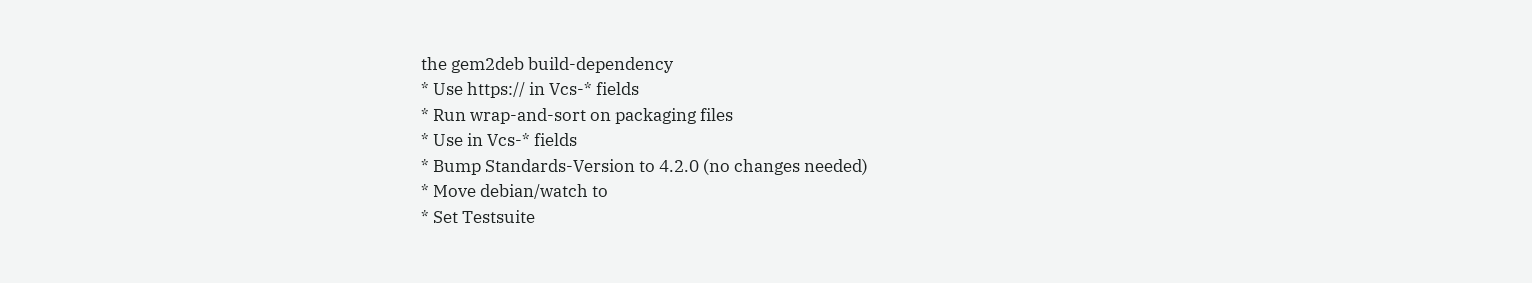the gem2deb build-dependency
* Use https:// in Vcs-* fields
* Run wrap-and-sort on packaging files
* Use in Vcs-* fields
* Bump Standards-Version to 4.2.0 (no changes needed)
* Move debian/watch to
* Set Testsuite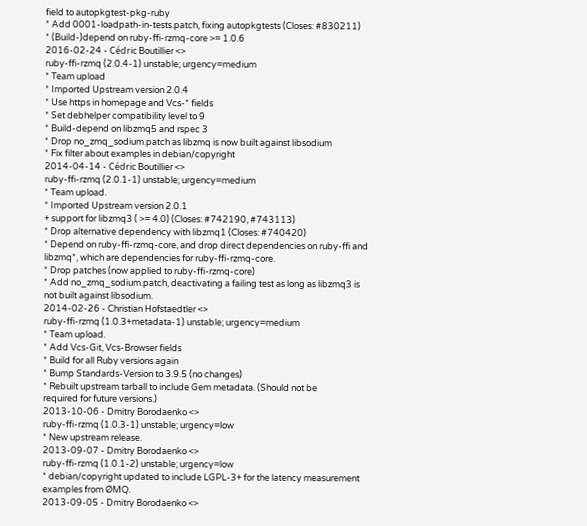field to autopkgtest-pkg-ruby
* Add 0001-loadpath-in-tests.patch, fixing autopkgtests (Closes: #830211)
* (Build-)depend on ruby-ffi-rzmq-core >= 1.0.6
2016-02-24 - Cédric Boutillier <>
ruby-ffi-rzmq (2.0.4-1) unstable; urgency=medium
* Team upload
* Imported Upstream version 2.0.4
* Use https in homepage and Vcs-* fields
* Set debhelper compatibility level to 9
* Build-depend on libzmq5 and rspec 3
* Drop no_zmq_sodium.patch as libzmq is now built against libsodium
* Fix filter about examples in debian/copyright
2014-04-14 - Cédric Boutillier <>
ruby-ffi-rzmq (2.0.1-1) unstable; urgency=medium
* Team upload.
* Imported Upstream version 2.0.1
+ support for libzmq3 ( >= 4.0) (Closes: #742190, #743113)
* Drop alternative dependency with libzmq1 (Closes: #740420)
* Depend on ruby-ffi-rzmq-core, and drop direct dependencies on ruby-ffi and
libzmq*, which are dependencies for ruby-ffi-rzmq-core.
* Drop patches (now applied to ruby-ffi-rzmq-core)
* Add no_zmq_sodium.patch, deactivating a failing test as long as libzmq3 is
not built against libsodium.
2014-02-26 - Christian Hofstaedtler <>
ruby-ffi-rzmq (1.0.3+metadata-1) unstable; urgency=medium
* Team upload.
* Add Vcs-Git, Vcs-Browser fields
* Build for all Ruby versions again
* Bump Standards-Version to 3.9.5 (no changes)
* Rebuilt upstream tarball to include Gem metadata. (Should not be
required for future versions.)
2013-10-06 - Dmitry Borodaenko <>
ruby-ffi-rzmq (1.0.3-1) unstable; urgency=low
* New upstream release.
2013-09-07 - Dmitry Borodaenko <>
ruby-ffi-rzmq (1.0.1-2) unstable; urgency=low
* debian/copyright updated to include LGPL-3+ for the latency measurement
examples from ØMQ.
2013-09-05 - Dmitry Borodaenko <>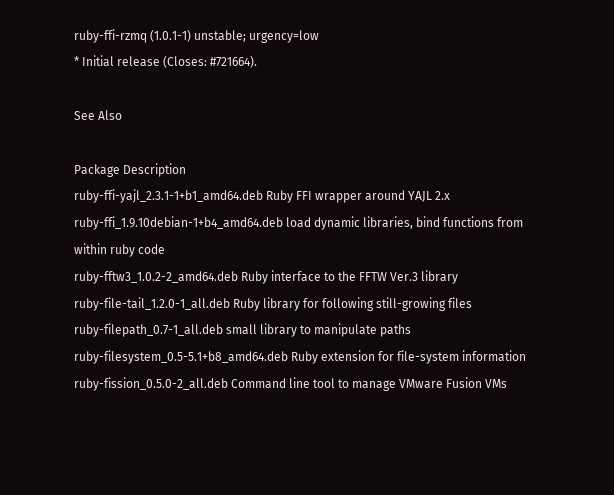ruby-ffi-rzmq (1.0.1-1) unstable; urgency=low
* Initial release (Closes: #721664).

See Also

Package Description
ruby-ffi-yajl_2.3.1-1+b1_amd64.deb Ruby FFI wrapper around YAJL 2.x
ruby-ffi_1.9.10debian-1+b4_amd64.deb load dynamic libraries, bind functions from within ruby code
ruby-fftw3_1.0.2-2_amd64.deb Ruby interface to the FFTW Ver.3 library
ruby-file-tail_1.2.0-1_all.deb Ruby library for following still-growing files
ruby-filepath_0.7-1_all.deb small library to manipulate paths
ruby-filesystem_0.5-5.1+b8_amd64.deb Ruby extension for file-system information
ruby-fission_0.5.0-2_all.deb Command line tool to manage VMware Fusion VMs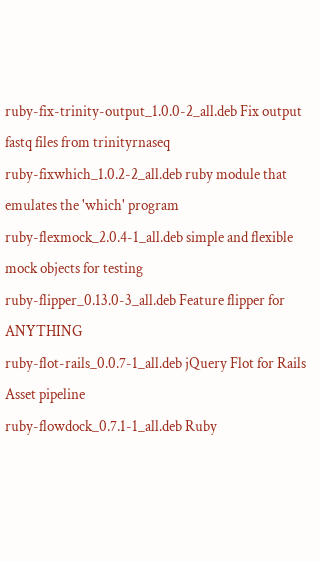ruby-fix-trinity-output_1.0.0-2_all.deb Fix output fastq files from trinityrnaseq
ruby-fixwhich_1.0.2-2_all.deb ruby module that emulates the 'which' program
ruby-flexmock_2.0.4-1_all.deb simple and flexible mock objects for testing
ruby-flipper_0.13.0-3_all.deb Feature flipper for ANYTHING
ruby-flot-rails_0.0.7-1_all.deb jQuery Flot for Rails Asset pipeline
ruby-flowdock_0.7.1-1_all.deb Ruby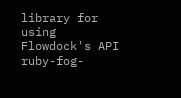library for using Flowdock's API
ruby-fog-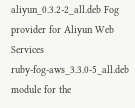aliyun_0.3.2-2_all.deb Fog provider for Aliyun Web Services
ruby-fog-aws_3.3.0-5_all.deb module for the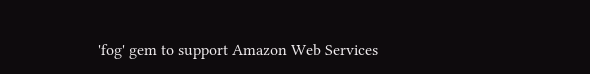'fog' gem to support Amazon Web Services